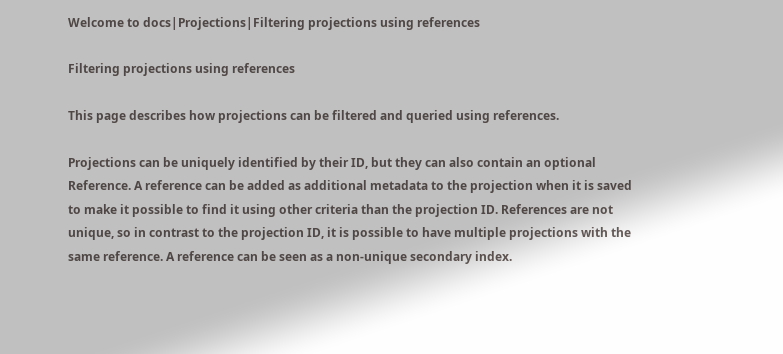Welcome to docs|Projections|Filtering projections using references

Filtering projections using references

This page describes how projections can be filtered and queried using references.

Projections can be uniquely identified by their ID, but they can also contain an optional Reference. A reference can be added as additional metadata to the projection when it is saved to make it possible to find it using other criteria than the projection ID. References are not unique, so in contrast to the projection ID, it is possible to have multiple projections with the same reference. A reference can be seen as a non-unique secondary index.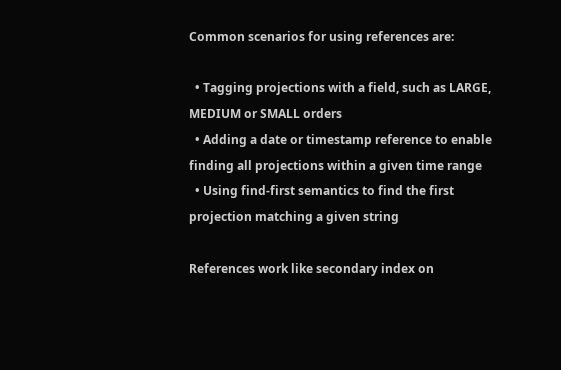Common scenarios for using references are:

  • Tagging projections with a field, such as LARGE, MEDIUM or SMALL orders
  • Adding a date or timestamp reference to enable finding all projections within a given time range
  • Using find-first semantics to find the first projection matching a given string

References work like secondary index on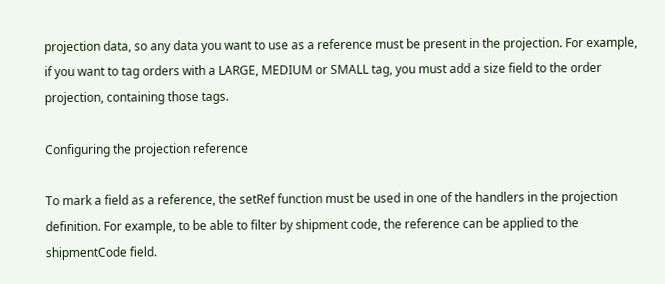projection data, so any data you want to use as a reference must be present in the projection. For example, if you want to tag orders with a LARGE, MEDIUM or SMALL tag, you must add a size field to the order projection, containing those tags.

Configuring the projection reference

To mark a field as a reference, the setRef function must be used in one of the handlers in the projection definition. For example, to be able to filter by shipment code, the reference can be applied to the shipmentCode field.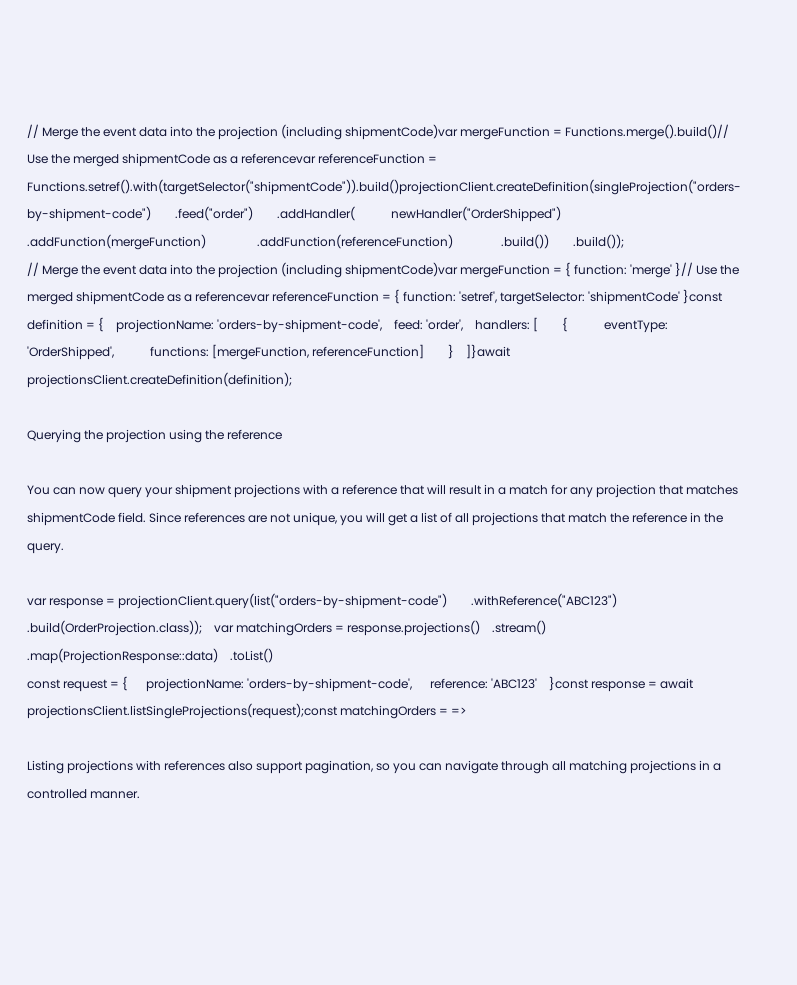// Merge the event data into the projection (including shipmentCode)var mergeFunction = Functions.merge().build()// Use the merged shipmentCode as a referencevar referenceFunction = Functions.setref().with(targetSelector("shipmentCode")).build()projectionClient.createDefinition(singleProjection("orders-by-shipment-code")        .feed("order")        .addHandler(            newHandler("OrderShipped")                .addFunction(mergeFunction)                 .addFunction(referenceFunction)                .build())        .build());
// Merge the event data into the projection (including shipmentCode)var mergeFunction = { function: 'merge' }// Use the merged shipmentCode as a referencevar referenceFunction = { function: 'setref', targetSelector: 'shipmentCode' }const definition = {    projectionName: 'orders-by-shipment-code',    feed: 'order',    handlers: [        {            eventType: 'OrderShipped',            functions: [mergeFunction, referenceFunction]        }    ]}await projectionsClient.createDefinition(definition);

Querying the projection using the reference

You can now query your shipment projections with a reference that will result in a match for any projection that matches shipmentCode field. Since references are not unique, you will get a list of all projections that match the reference in the query.

var response = projectionClient.query(list("orders-by-shipment-code")        .withReference("ABC123")        .build(OrderProjection.class));    var matchingOrders = response.projections()    .stream()    .map(ProjectionResponse::data)    .toList()
const request = {      projectionName: 'orders-by-shipment-code',      reference: 'ABC123'    }const response = await projectionsClient.listSingleProjections(request);const matchingOrders = =>

Listing projections with references also support pagination, so you can navigate through all matching projections in a controlled manner.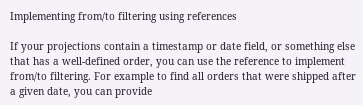Implementing from/to filtering using references

If your projections contain a timestamp or date field, or something else that has a well-defined order, you can use the reference to implement from/to filtering. For example to find all orders that were shipped after a given date, you can provide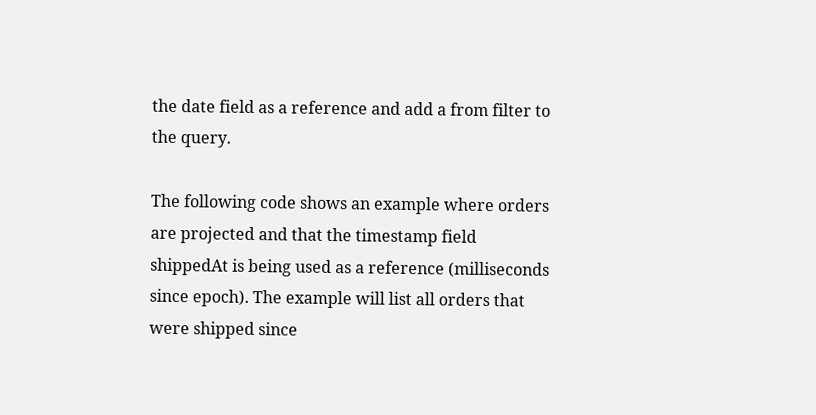the date field as a reference and add a from filter to the query.

The following code shows an example where orders are projected and that the timestamp field shippedAt is being used as a reference (milliseconds since epoch). The example will list all orders that were shipped since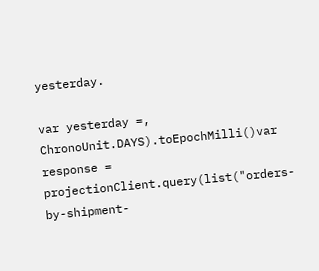yesterday.

var yesterday =, ChronoUnit.DAYS).toEpochMilli()var response = projectionClient.query(list("orders-by-shipment-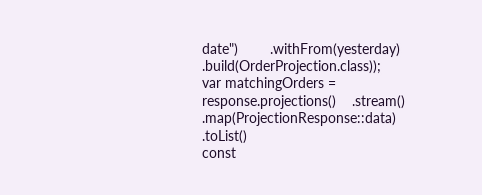date")        .withFrom(yesterday)        .build(OrderProjection.class));    var matchingOrders = response.projections()    .stream()    .map(ProjectionResponse::data)    .toList()
const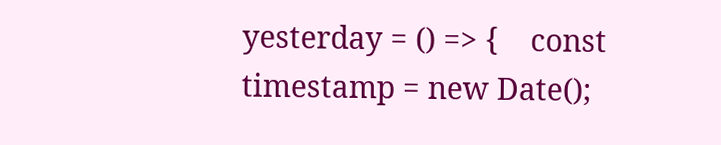yesterday = () => {    const timestamp = new Date();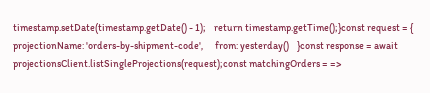timestamp.setDate(timestamp.getDate() - 1);    return timestamp.getTime();}const request = {      projectionName: 'orders-by-shipment-code',      from: yesterday()    }const response = await projectionsClient.listSingleProjections(request);const matchingOrders = =>